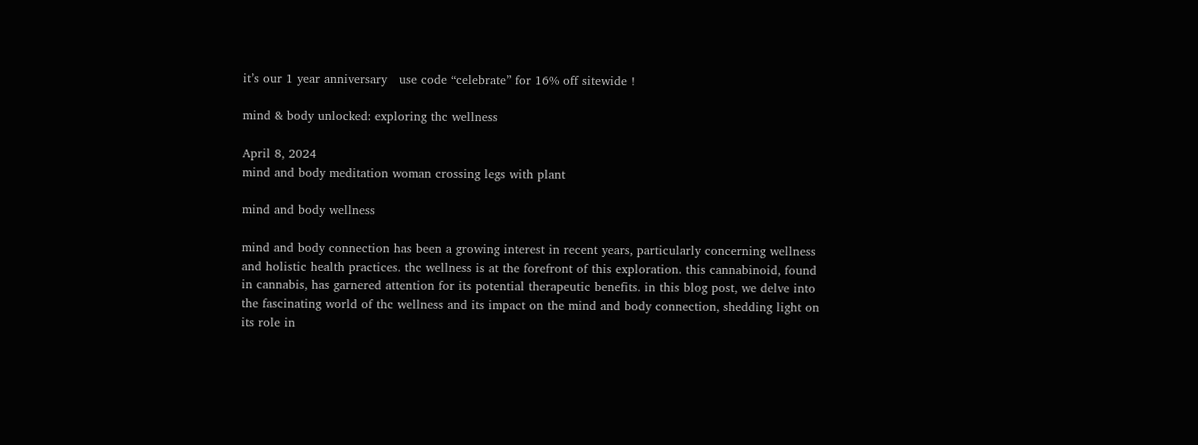it’s our 1 year anniversary   use code “celebrate” for 16% off sitewide !

mind & body unlocked: exploring thc wellness

April 8, 2024
mind and body meditation woman crossing legs with plant

mind and body wellness

mind and body connection has been a growing interest in recent years, particularly concerning wellness and holistic health practices. thc wellness is at the forefront of this exploration. this cannabinoid, found in cannabis, has garnered attention for its potential therapeutic benefits. in this blog post, we delve into the fascinating world of thc wellness and its impact on the mind and body connection, shedding light on its role in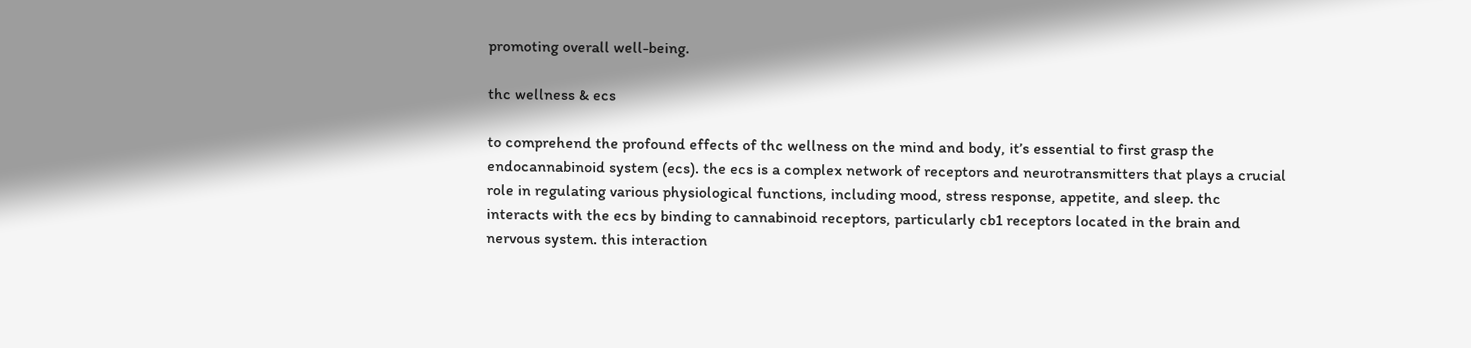promoting overall well-being.

thc wellness & ecs

to comprehend the profound effects of thc wellness on the mind and body, it’s essential to first grasp the endocannabinoid system (ecs). the ecs is a complex network of receptors and neurotransmitters that plays a crucial role in regulating various physiological functions, including mood, stress response, appetite, and sleep. thc interacts with the ecs by binding to cannabinoid receptors, particularly cb1 receptors located in the brain and nervous system. this interaction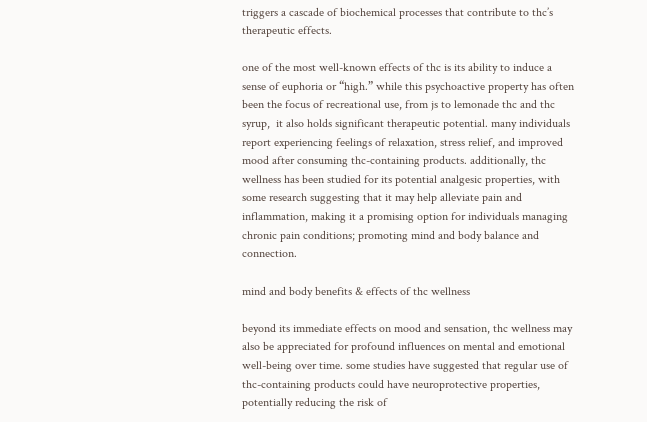triggers a cascade of biochemical processes that contribute to thc’s therapeutic effects.

one of the most well-known effects of thc is its ability to induce a sense of euphoria or “high.” while this psychoactive property has often been the focus of recreational use, from js to lemonade thc and thc syrup,  it also holds significant therapeutic potential. many individuals report experiencing feelings of relaxation, stress relief, and improved mood after consuming thc-containing products. additionally, thc wellness has been studied for its potential analgesic properties, with some research suggesting that it may help alleviate pain and inflammation, making it a promising option for individuals managing chronic pain conditions; promoting mind and body balance and connection.

mind and body benefits & effects of thc wellness

beyond its immediate effects on mood and sensation, thc wellness may also be appreciated for profound influences on mental and emotional well-being over time. some studies have suggested that regular use of thc-containing products could have neuroprotective properties, potentially reducing the risk of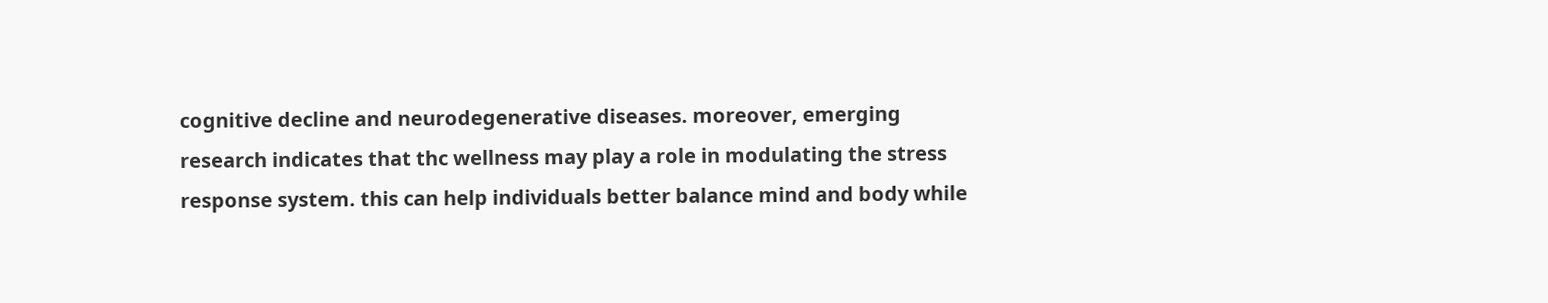cognitive decline and neurodegenerative diseases. moreover, emerging research indicates that thc wellness may play a role in modulating the stress response system. this can help individuals better balance mind and body while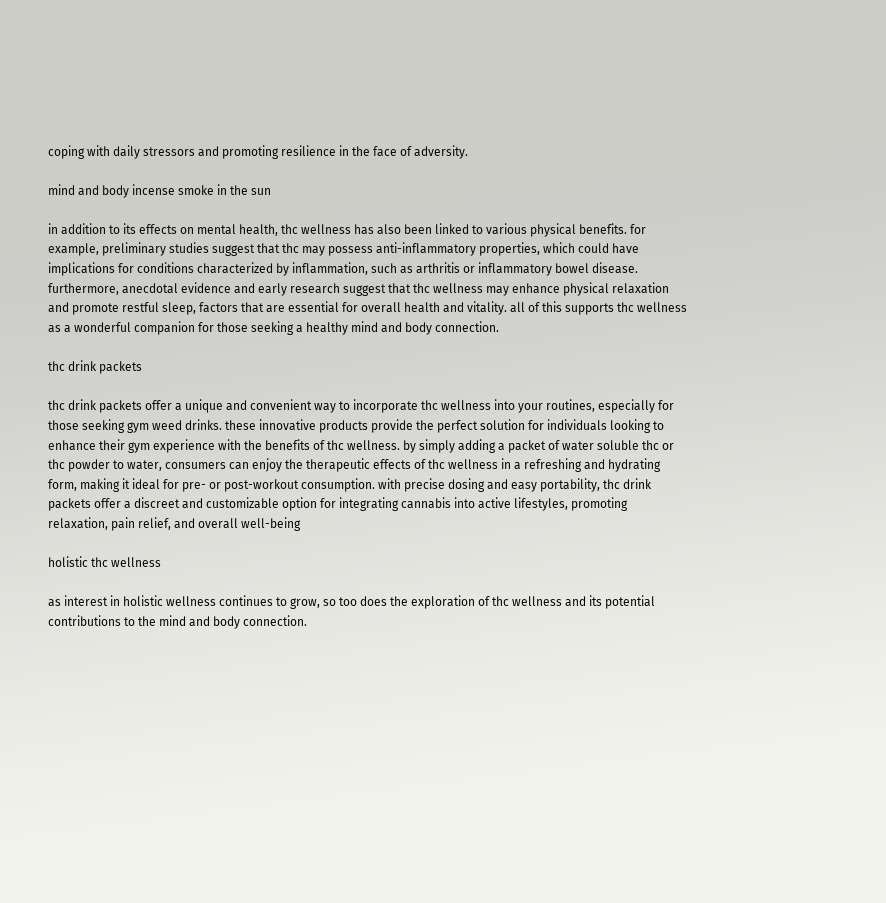coping with daily stressors and promoting resilience in the face of adversity.

mind and body incense smoke in the sun

in addition to its effects on mental health, thc wellness has also been linked to various physical benefits. for example, preliminary studies suggest that thc may possess anti-inflammatory properties, which could have implications for conditions characterized by inflammation, such as arthritis or inflammatory bowel disease. furthermore, anecdotal evidence and early research suggest that thc wellness may enhance physical relaxation and promote restful sleep, factors that are essential for overall health and vitality. all of this supports thc wellness as a wonderful companion for those seeking a healthy mind and body connection.

thc drink packets

thc drink packets offer a unique and convenient way to incorporate thc wellness into your routines, especially for those seeking gym weed drinks. these innovative products provide the perfect solution for individuals looking to enhance their gym experience with the benefits of thc wellness. by simply adding a packet of water soluble thc or thc powder to water, consumers can enjoy the therapeutic effects of thc wellness in a refreshing and hydrating form, making it ideal for pre- or post-workout consumption. with precise dosing and easy portability, thc drink packets offer a discreet and customizable option for integrating cannabis into active lifestyles, promoting relaxation, pain relief, and overall well-being

holistic thc wellness

as interest in holistic wellness continues to grow, so too does the exploration of thc wellness and its potential contributions to the mind and body connection.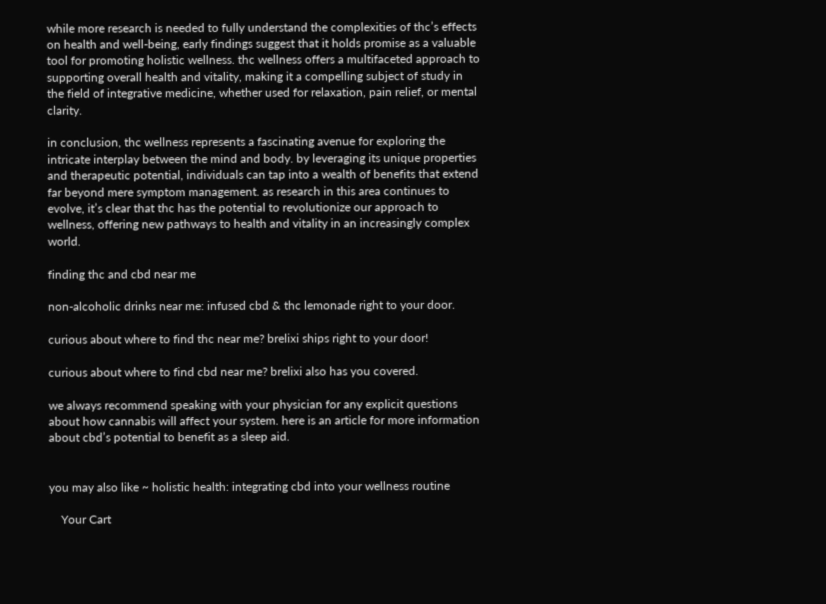while more research is needed to fully understand the complexities of thc’s effects on health and well-being, early findings suggest that it holds promise as a valuable tool for promoting holistic wellness. thc wellness offers a multifaceted approach to supporting overall health and vitality, making it a compelling subject of study in the field of integrative medicine, whether used for relaxation, pain relief, or mental clarity.

in conclusion, thc wellness represents a fascinating avenue for exploring the intricate interplay between the mind and body. by leveraging its unique properties and therapeutic potential, individuals can tap into a wealth of benefits that extend far beyond mere symptom management. as research in this area continues to evolve, it’s clear that thc has the potential to revolutionize our approach to wellness, offering new pathways to health and vitality in an increasingly complex world.

finding thc and cbd near me

non-alcoholic drinks near me: infused cbd & thc lemonade right to your door.

curious about where to find thc near me? brelixi ships right to your door!

curious about where to find cbd near me? brelixi also has you covered.

we always recommend speaking with your physician for any explicit questions about how cannabis will affect your system. here is an article for more information about cbd’s potential to benefit as a sleep aid.


you may also like ~ holistic health: integrating cbd into your wellness routine

    Your Cart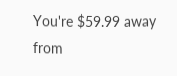You're $59.99 away from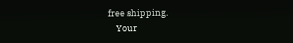free shipping.
    Your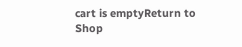cart is emptyReturn to Shop